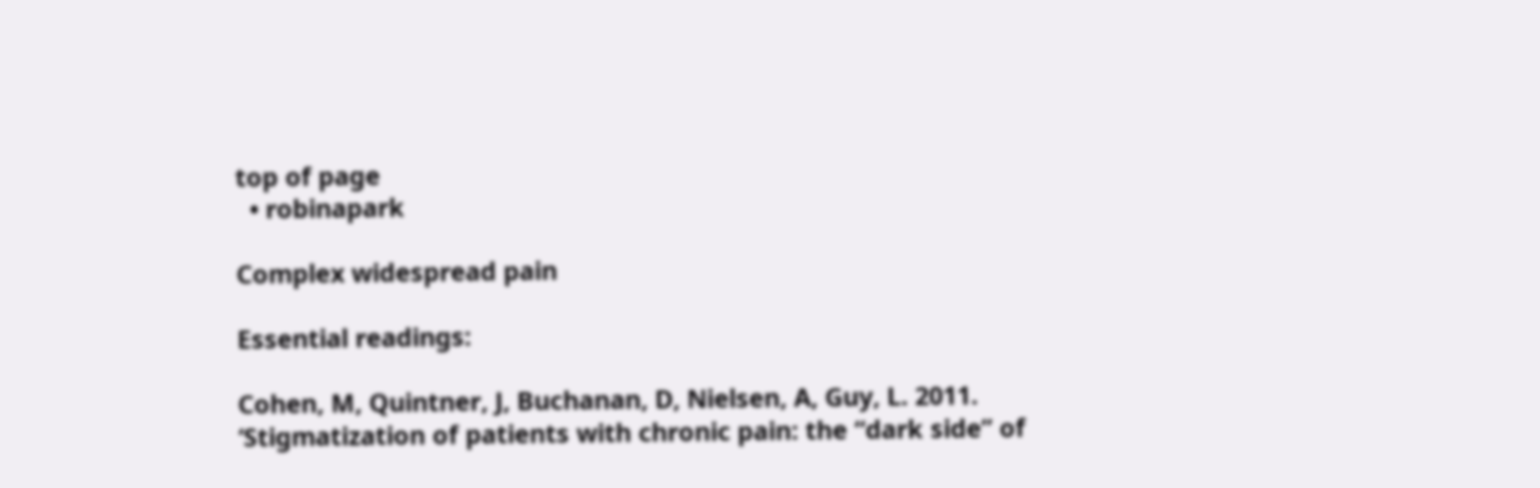top of page
  • robinapark

Complex widespread pain

Essential readings:

Cohen, M, Quintner, J, Buchanan, D, Nielsen, A, Guy, L. 2011. ‘Stigmatization of patients with chronic pain: the “dark side” of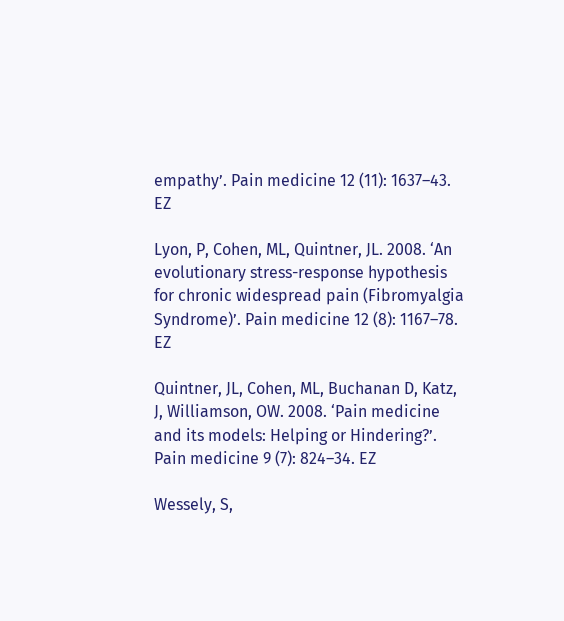empathy’. Pain medicine 12 (11): 1637–43. EZ

Lyon, P, Cohen, ML, Quintner, JL. 2008. ‘An evolutionary stress-response hypothesis for chronic widespread pain (Fibromyalgia Syndrome)’. Pain medicine 12 (8): 1167–78. EZ

Quintner, JL, Cohen, ML, Buchanan D, Katz, J, Williamson, OW. 2008. ‘Pain medicine and its models: Helping or Hindering?’. Pain medicine 9 (7): 824–34. EZ

Wessely, S,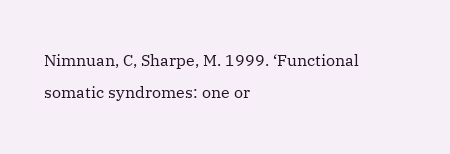Nimnuan, C, Sharpe, M. 1999. ‘Functional somatic syndromes: one or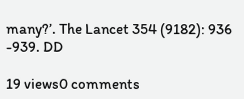many?’. The Lancet 354 (9182): 936 -939. DD

19 views0 comments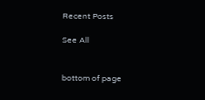Recent Posts

See All


bottom of page